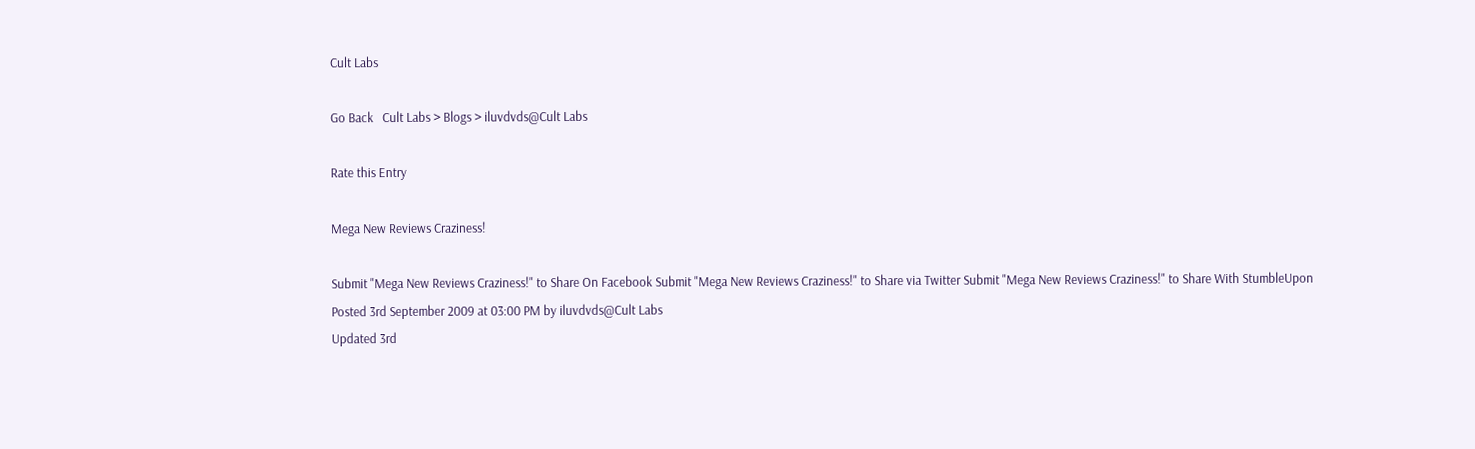Cult Labs

Go Back   Cult Labs > Blogs > iluvdvds@Cult Labs

Rate this Entry

Mega New Reviews Craziness!

Submit "Mega New Reviews Craziness!" to Share On Facebook Submit "Mega New Reviews Craziness!" to Share via Twitter Submit "Mega New Reviews Craziness!" to Share With StumbleUpon
Posted 3rd September 2009 at 03:00 PM by iluvdvds@Cult Labs
Updated 3rd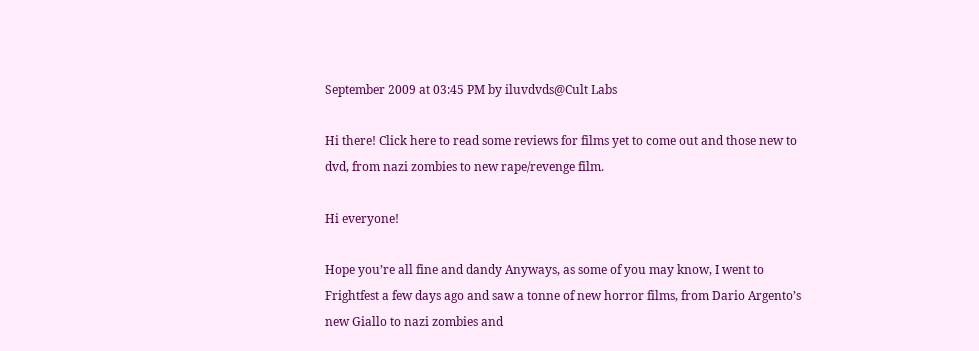September 2009 at 03:45 PM by iluvdvds@Cult Labs

Hi there! Click here to read some reviews for films yet to come out and those new to dvd, from nazi zombies to new rape/revenge film.

Hi everyone!

Hope you’re all fine and dandy Anyways, as some of you may know, I went to Frightfest a few days ago and saw a tonne of new horror films, from Dario Argento’s new Giallo to nazi zombies and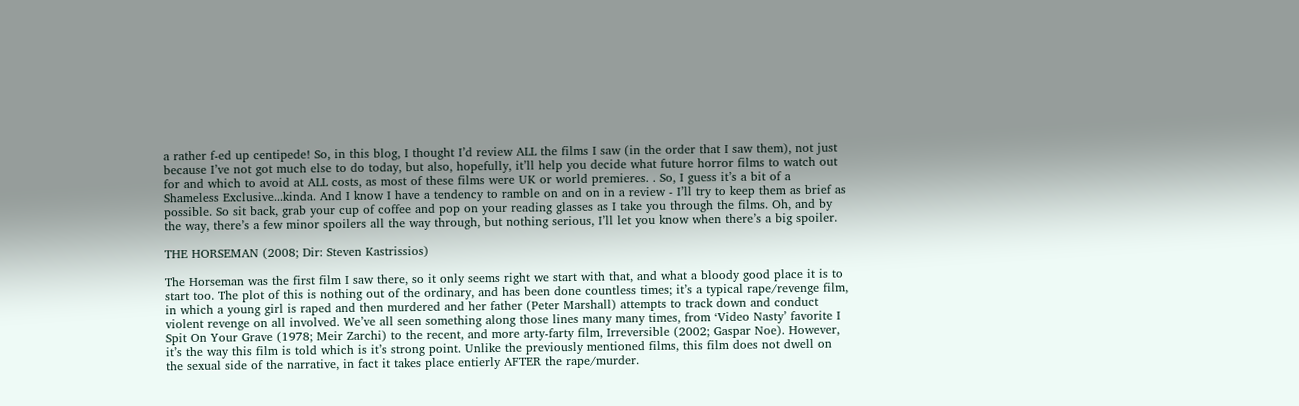a rather f-ed up centipede! So, in this blog, I thought I’d review ALL the films I saw (in the order that I saw them), not just because I’ve not got much else to do today, but also, hopefully, it’ll help you decide what future horror films to watch out for and which to avoid at ALL costs, as most of these films were UK or world premieres. . So, I guess it’s a bit of a Shameless Exclusive...kinda. And I know I have a tendency to ramble on and on in a review - I’ll try to keep them as brief as possible. So sit back, grab your cup of coffee and pop on your reading glasses as I take you through the films. Oh, and by the way, there’s a few minor spoilers all the way through, but nothing serious, I’ll let you know when there’s a big spoiler.

THE HORSEMAN (2008; Dir: Steven Kastrissios)

The Horseman was the first film I saw there, so it only seems right we start with that, and what a bloody good place it is to start too. The plot of this is nothing out of the ordinary, and has been done countless times; it’s a typical rape/revenge film, in which a young girl is raped and then murdered and her father (Peter Marshall) attempts to track down and conduct violent revenge on all involved. We’ve all seen something along those lines many many times, from ‘Video Nasty’ favorite I Spit On Your Grave (1978; Meir Zarchi) to the recent, and more arty-farty film, Irreversible (2002; Gaspar Noe). However, it’s the way this film is told which is it’s strong point. Unlike the previously mentioned films, this film does not dwell on the sexual side of the narrative, in fact it takes place entierly AFTER the rape/murder.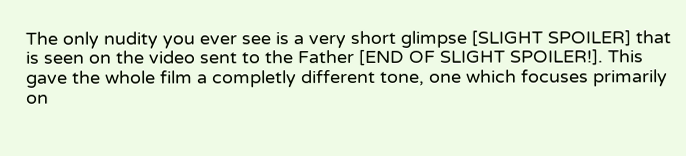The only nudity you ever see is a very short glimpse [SLIGHT SPOILER] that is seen on the video sent to the Father [END OF SLIGHT SPOILER!]. This gave the whole film a completly different tone, one which focuses primarily on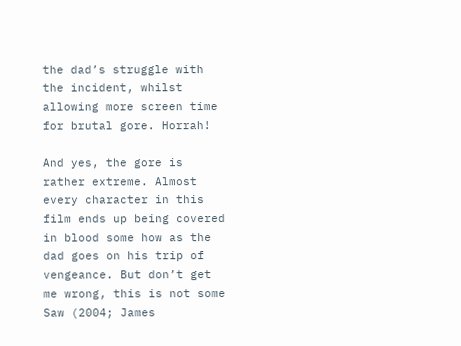the dad’s struggle with the incident, whilst allowing more screen time for brutal gore. Horrah!

And yes, the gore is rather extreme. Almost every character in this film ends up being covered in blood some how as the dad goes on his trip of vengeance. But don’t get me wrong, this is not some Saw (2004; James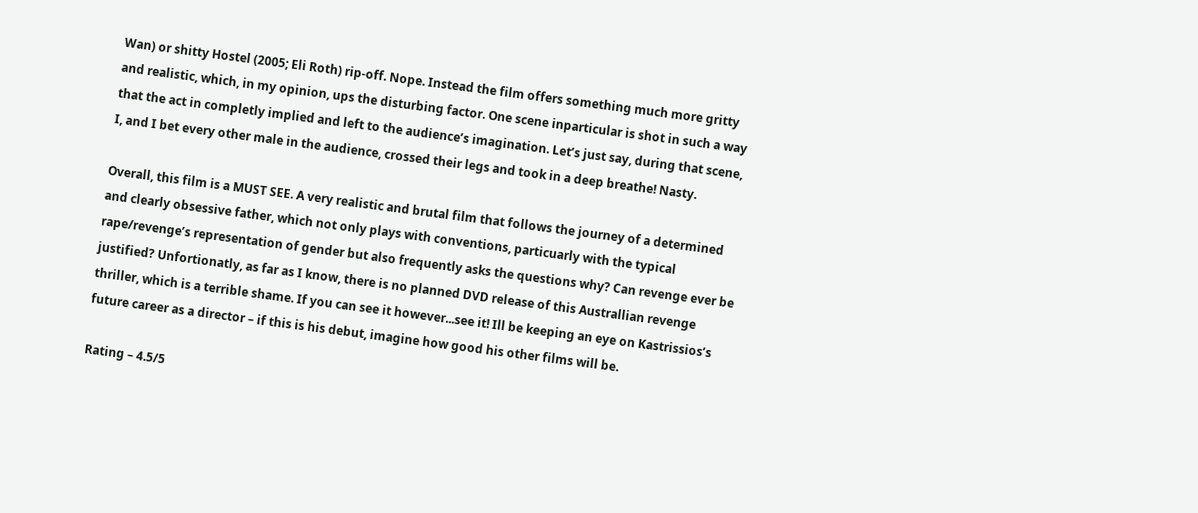Wan) or shitty Hostel (2005; Eli Roth) rip-off. Nope. Instead the film offers something much more gritty and realistic, which, in my opinion, ups the disturbing factor. One scene inparticular is shot in such a way that the act in completly implied and left to the audience’s imagination. Let’s just say, during that scene, I, and I bet every other male in the audience, crossed their legs and took in a deep breathe! Nasty.

Overall, this film is a MUST SEE. A very realistic and brutal film that follows the journey of a determined and clearly obsessive father, which not only plays with conventions, particuarly with the typical rape/revenge’s representation of gender but also frequently asks the questions why? Can revenge ever be justified? Unfortionatly, as far as I know, there is no planned DVD release of this Australlian revenge thriller, which is a terrible shame. If you can see it however...see it! Ill be keeping an eye on Kastrissios’s future career as a director – if this is his debut, imagine how good his other films will be.

Rating – 4.5/5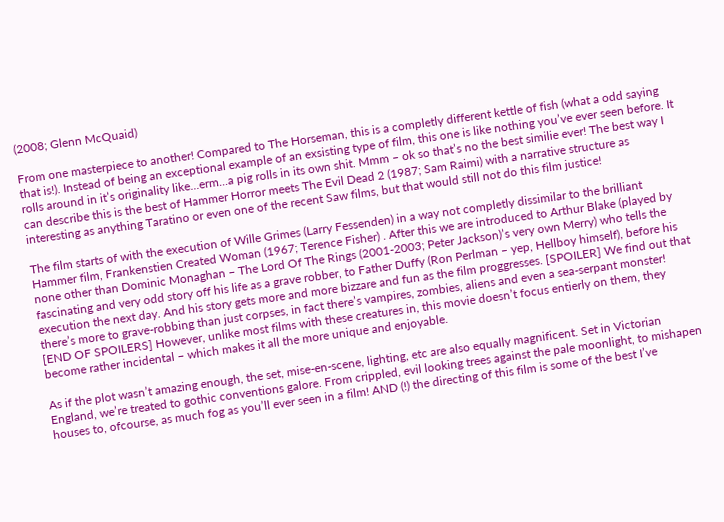(2008; Glenn McQuaid)

From one masterpiece to another! Compared to The Horseman, this is a completly different kettle of fish (what a odd saying that is!). Instead of being an exceptional example of an exsisting type of film, this one is like nothing you’ve ever seen before. It rolls around in it’s originality like...erm...a pig rolls in its own shit. Mmm – ok so that’s no the best similie ever! The best way I can describe this is the best of Hammer Horror meets The Evil Dead 2 (1987; Sam Raimi) with a narrative structure as interesting as anything Taratino or even one of the recent Saw films, but that would still not do this film justice!

The film starts of with the execution of Wille Grimes (Larry Fessenden) in a way not completly dissimilar to the brilliant Hammer film, Frankenstien Created Woman (1967; Terence Fisher) . After this we are introduced to Arthur Blake (played by none other than Dominic Monaghan – The Lord Of The Rings (2001-2003; Peter Jackson)’s very own Merry) who tells the fascinating and very odd story off his life as a grave robber, to Father Duffy (Ron Perlman – yep, Hellboy himself), before his execution the next day. And his story gets more and more bizzare and fun as the film proggresses. [SPOILER] We find out that there’s more to grave-robbing than just corpses, in fact there’s vampires, zombies, aliens and even a sea-serpant monster! [END OF SPOILERS] However, unlike most films with these creatures in, this movie doesn’t focus entierly on them, they become rather incidental – which makes it all the more unique and enjoyable.

As if the plot wasn’t amazing enough, the set, mise-en-scene, lighting, etc are also equally magnificent. Set in Victorian England, we’re treated to gothic conventions galore. From crippled, evil looking trees against the pale moonlight, to mishapen houses to, ofcourse, as much fog as you’ll ever seen in a film! AND (!) the directing of this film is some of the best I’ve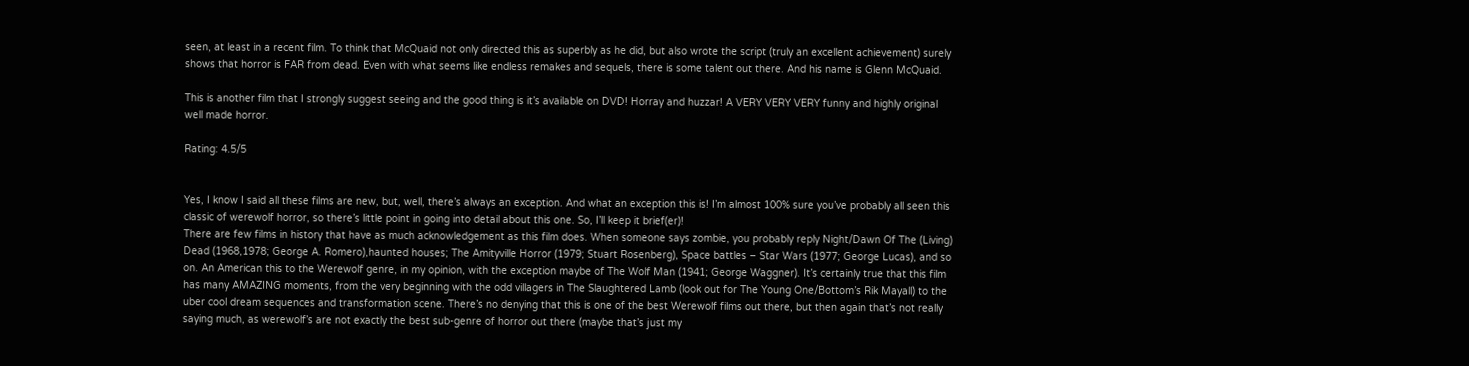seen, at least in a recent film. To think that McQuaid not only directed this as superbly as he did, but also wrote the script (truly an excellent achievement) surely shows that horror is FAR from dead. Even with what seems like endless remakes and sequels, there is some talent out there. And his name is Glenn McQuaid.

This is another film that I strongly suggest seeing and the good thing is it’s available on DVD! Horray and huzzar! A VERY VERY VERY funny and highly original well made horror.

Rating: 4.5/5


Yes, I know I said all these films are new, but, well, there’s always an exception. And what an exception this is! I’m almost 100% sure you’ve probably all seen this classic of werewolf horror, so there’s little point in going into detail about this one. So, I’ll keep it brief(er)!
There are few films in history that have as much acknowledgement as this film does. When someone says zombie, you probably reply Night/Dawn Of The (Living) Dead (1968,1978; George A. Romero),haunted houses; The Amityville Horror (1979; Stuart Rosenberg), Space battles – Star Wars (1977; George Lucas), and so on. An American this to the Werewolf genre, in my opinion, with the exception maybe of The Wolf Man (1941; George Waggner). It’s certainly true that this film has many AMAZING moments, from the very beginning with the odd villagers in The Slaughtered Lamb (look out for The Young One/Bottom’s Rik Mayall) to the uber cool dream sequences and transformation scene. There’s no denying that this is one of the best Werewolf films out there, but then again that’s not really saying much, as werewolf’s are not exactly the best sub-genre of horror out there (maybe that’s just my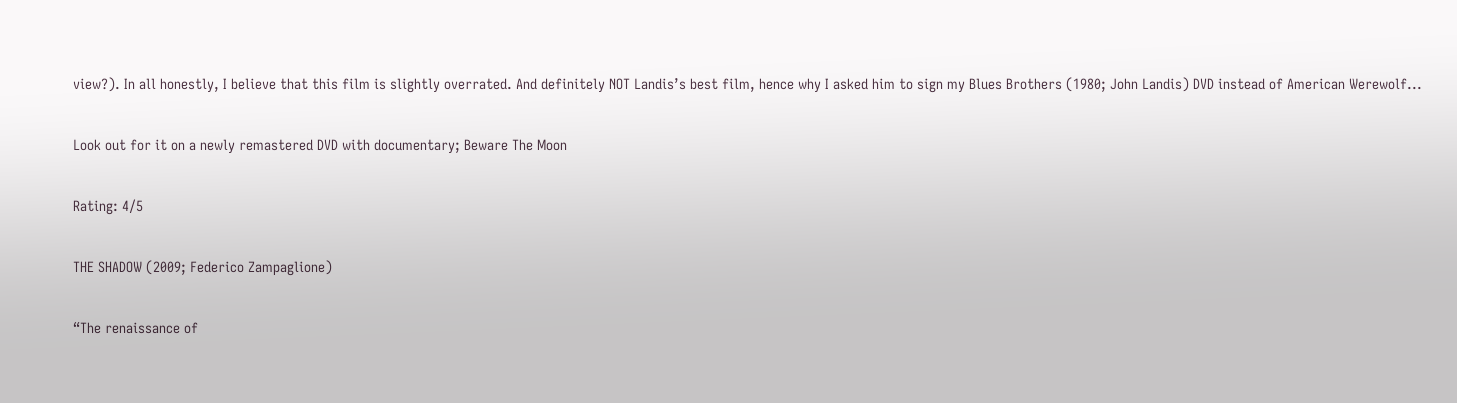view?). In all honestly, I believe that this film is slightly overrated. And definitely NOT Landis’s best film, hence why I asked him to sign my Blues Brothers (1980; John Landis) DVD instead of American Werewolf...

Look out for it on a newly remastered DVD with documentary; Beware The Moon

Rating: 4/5

THE SHADOW (2009; Federico Zampaglione)

“The renaissance of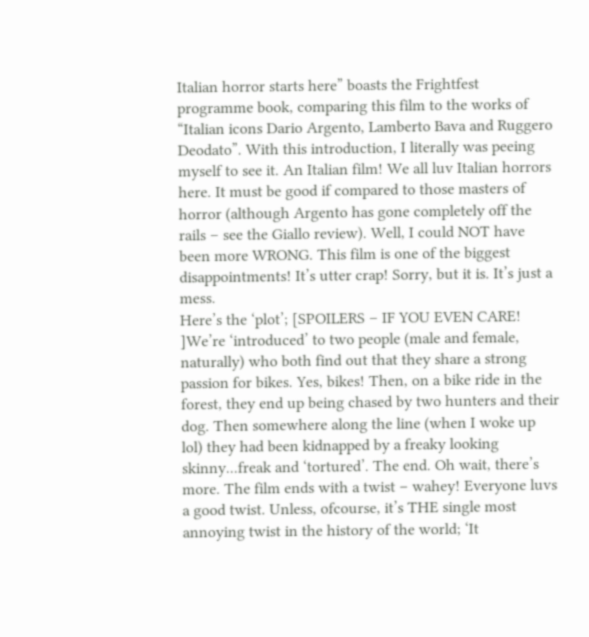Italian horror starts here” boasts the Frightfest programme book, comparing this film to the works of “Italian icons Dario Argento, Lamberto Bava and Ruggero Deodato”. With this introduction, I literally was peeing myself to see it. An Italian film! We all luv Italian horrors here. It must be good if compared to those masters of horror (although Argento has gone completely off the rails – see the Giallo review). Well, I could NOT have been more WRONG. This film is one of the biggest disappointments! It’s utter crap! Sorry, but it is. It’s just a mess.
Here’s the ‘plot’; [SPOILERS – IF YOU EVEN CARE! ]We’re ‘introduced’ to two people (male and female, naturally) who both find out that they share a strong passion for bikes. Yes, bikes! Then, on a bike ride in the forest, they end up being chased by two hunters and their dog. Then somewhere along the line (when I woke up lol) they had been kidnapped by a freaky looking skinny...freak and ‘tortured’. The end. Oh wait, there’s more. The film ends with a twist – wahey! Everyone luvs a good twist. Unless, ofcourse, it’s THE single most annoying twist in the history of the world; ‘It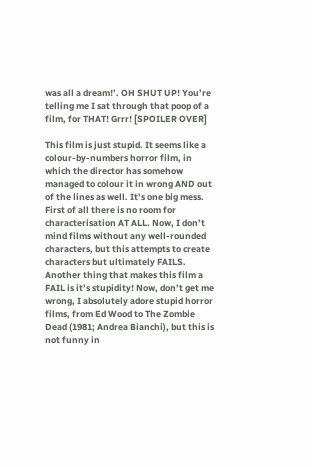was all a dream!’. OH SHUT UP! You’re telling me I sat through that poop of a film, for THAT! Grrr! [SPOILER OVER]

This film is just stupid. It seems like a colour-by-numbers horror film, in which the director has somehow managed to colour it in wrong AND out of the lines as well. It’s one big mess. First of all there is no room for characterisation AT ALL. Now, I don’t mind films without any well-rounded characters, but this attempts to create characters but ultimately FAILS. Another thing that makes this film a FAIL is it’s stupidity! Now, don’t get me wrong, I absolutely adore stupid horror films, from Ed Wood to The Zombie Dead (1981; Andrea Bianchi), but this is not funny in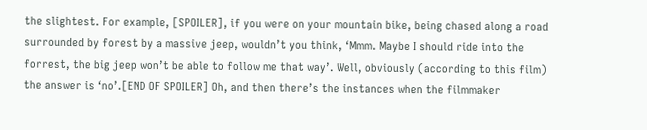the slightest. For example, [SPOILER], if you were on your mountain bike, being chased along a road surrounded by forest by a massive jeep, wouldn’t you think, ‘Mmm. Maybe I should ride into the forrest, the big jeep won’t be able to follow me that way’. Well, obviously (according to this film) the answer is ‘no’.[END OF SPOILER] Oh, and then there’s the instances when the filmmaker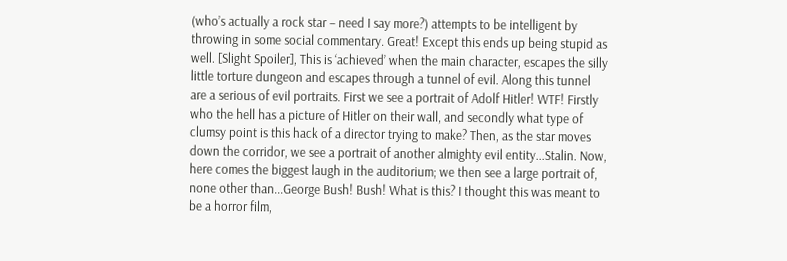(who’s actually a rock star – need I say more?) attempts to be intelligent by throwing in some social commentary. Great! Except this ends up being stupid as well. [Slight Spoiler], This is ‘achieved’ when the main character, escapes the silly little torture dungeon and escapes through a tunnel of evil. Along this tunnel are a serious of evil portraits. First we see a portrait of Adolf Hitler! WTF! Firstly who the hell has a picture of Hitler on their wall, and secondly what type of clumsy point is this hack of a director trying to make? Then, as the star moves down the corridor, we see a portrait of another almighty evil entity...Stalin. Now, here comes the biggest laugh in the auditorium; we then see a large portrait of, none other than...George Bush! Bush! What is this? I thought this was meant to be a horror film,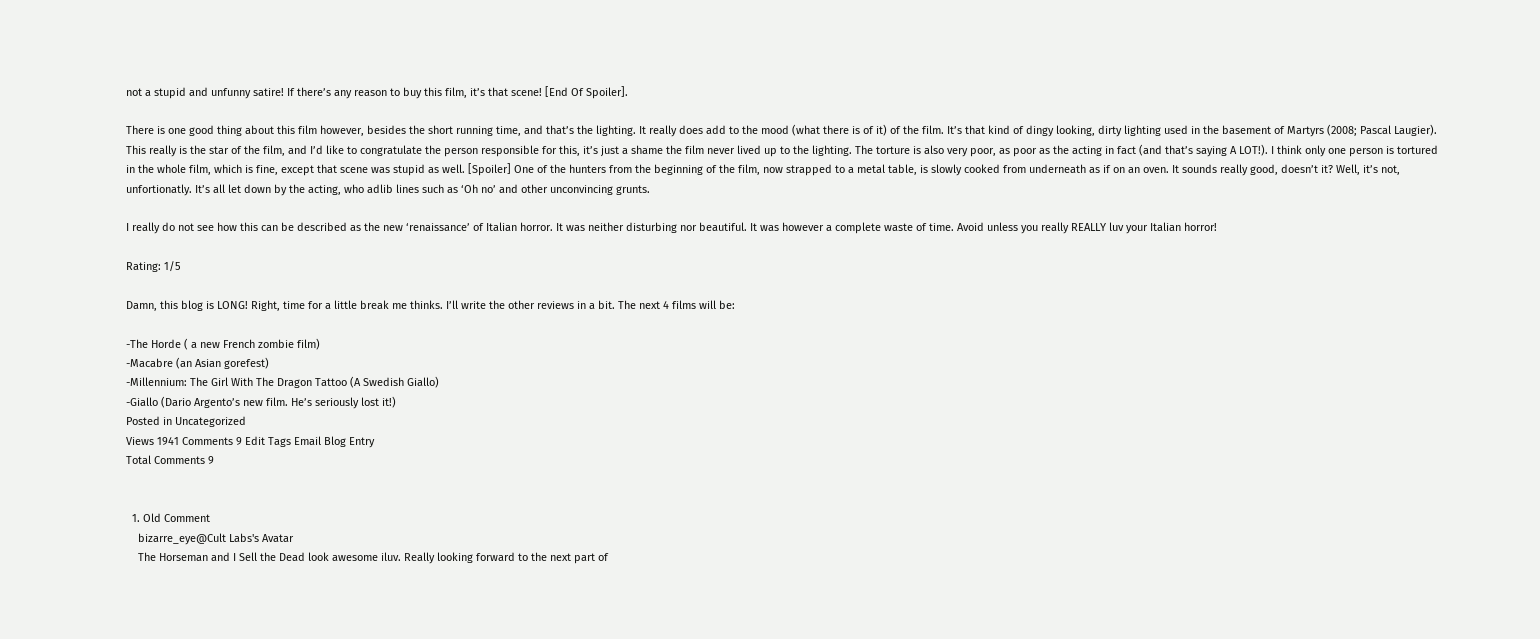not a stupid and unfunny satire! If there’s any reason to buy this film, it’s that scene! [End Of Spoiler].

There is one good thing about this film however, besides the short running time, and that’s the lighting. It really does add to the mood (what there is of it) of the film. It’s that kind of dingy looking, dirty lighting used in the basement of Martyrs (2008; Pascal Laugier). This really is the star of the film, and I’d like to congratulate the person responsible for this, it’s just a shame the film never lived up to the lighting. The torture is also very poor, as poor as the acting in fact (and that’s saying A LOT!). I think only one person is tortured in the whole film, which is fine, except that scene was stupid as well. [Spoiler] One of the hunters from the beginning of the film, now strapped to a metal table, is slowly cooked from underneath as if on an oven. It sounds really good, doesn’t it? Well, it’s not, unfortionatly. It’s all let down by the acting, who adlib lines such as ‘Oh no’ and other unconvincing grunts.

I really do not see how this can be described as the new ‘renaissance’ of Italian horror. It was neither disturbing nor beautiful. It was however a complete waste of time. Avoid unless you really REALLY luv your Italian horror!

Rating: 1/5

Damn, this blog is LONG! Right, time for a little break me thinks. I’ll write the other reviews in a bit. The next 4 films will be:

-The Horde ( a new French zombie film)
-Macabre (an Asian gorefest)
-Millennium: The Girl With The Dragon Tattoo (A Swedish Giallo)
-Giallo (Dario Argento’s new film. He’s seriously lost it!)
Posted in Uncategorized
Views 1941 Comments 9 Edit Tags Email Blog Entry
Total Comments 9


  1. Old Comment
    bizarre_eye@Cult Labs's Avatar
    The Horseman and I Sell the Dead look awesome iluv. Really looking forward to the next part of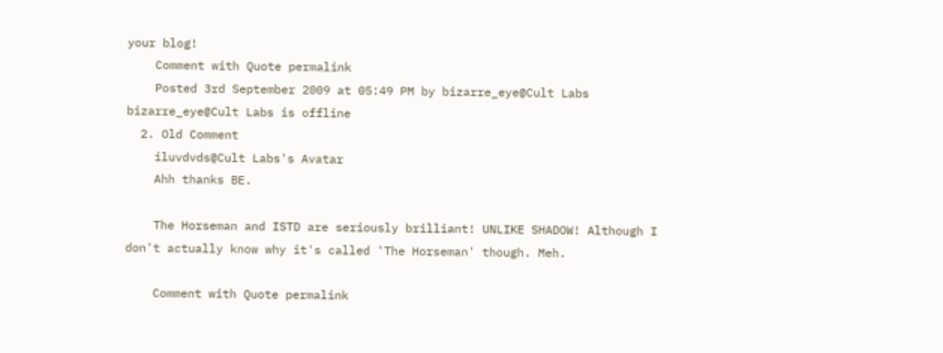your blog!
    Comment with Quote permalink
    Posted 3rd September 2009 at 05:49 PM by bizarre_eye@Cult Labs bizarre_eye@Cult Labs is offline
  2. Old Comment
    iluvdvds@Cult Labs's Avatar
    Ahh thanks BE.

    The Horseman and ISTD are seriously brilliant! UNLIKE SHADOW! Although I don't actually know why it's called 'The Horseman' though. Meh.

    Comment with Quote permalink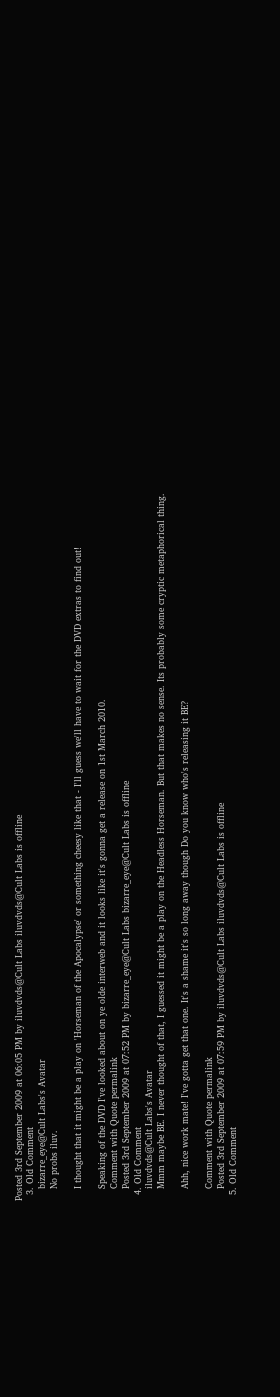Posted 3rd September 2009 at 06:05 PM by iluvdvds@Cult Labs iluvdvds@Cult Labs is offline
  3. Old Comment
    bizarre_eye@Cult Labs's Avatar
    No probs iluv.

    I thought that it might be a play on 'Horseman of the Apocalypse' or something cheesy like that - I'll guess we'll have to wait for the DVD extras to find out!

    Speaking of the DVD I've looked about on ye olde interweb and it looks like it's gonna get a release on 1st March 2010.
    Comment with Quote permalink
    Posted 3rd September 2009 at 07:52 PM by bizarre_eye@Cult Labs bizarre_eye@Cult Labs is offline
  4. Old Comment
    iluvdvds@Cult Labs's Avatar
    Mmm maybe BE. I never thought of that, I guessed it might be a play on the Headless Horseman. But that makes no sense. Its probably some cryptic metaphorical thing.

    Ahh, nice work mate! I've gotta get that one. It's a shame it's so long away though Do you know who's releasing it BE?

    Comment with Quote permalink
    Posted 3rd September 2009 at 07:59 PM by iluvdvds@Cult Labs iluvdvds@Cult Labs is offline
  5. Old Comment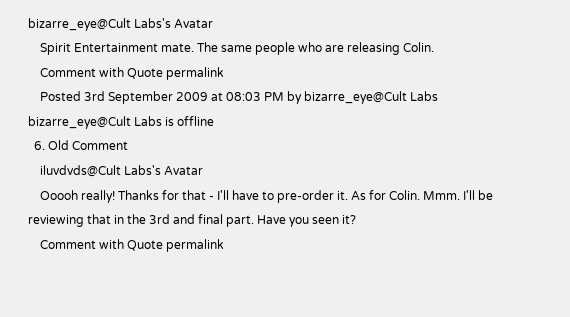bizarre_eye@Cult Labs's Avatar
    Spirit Entertainment mate. The same people who are releasing Colin.
    Comment with Quote permalink
    Posted 3rd September 2009 at 08:03 PM by bizarre_eye@Cult Labs bizarre_eye@Cult Labs is offline
  6. Old Comment
    iluvdvds@Cult Labs's Avatar
    Ooooh really! Thanks for that - I'll have to pre-order it. As for Colin. Mmm. I'll be reviewing that in the 3rd and final part. Have you seen it?
    Comment with Quote permalink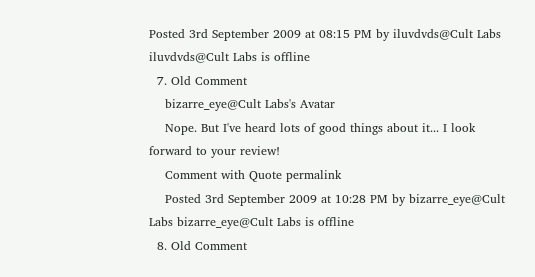Posted 3rd September 2009 at 08:15 PM by iluvdvds@Cult Labs iluvdvds@Cult Labs is offline
  7. Old Comment
    bizarre_eye@Cult Labs's Avatar
    Nope. But I've heard lots of good things about it... I look forward to your review!
    Comment with Quote permalink
    Posted 3rd September 2009 at 10:28 PM by bizarre_eye@Cult Labs bizarre_eye@Cult Labs is offline
  8. Old Comment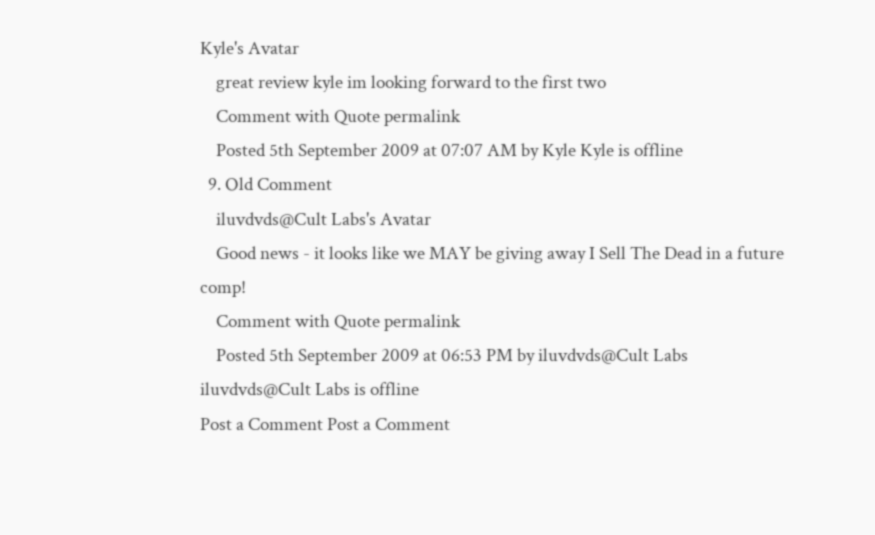Kyle's Avatar
    great review kyle im looking forward to the first two
    Comment with Quote permalink
    Posted 5th September 2009 at 07:07 AM by Kyle Kyle is offline
  9. Old Comment
    iluvdvds@Cult Labs's Avatar
    Good news - it looks like we MAY be giving away I Sell The Dead in a future comp!
    Comment with Quote permalink
    Posted 5th September 2009 at 06:53 PM by iluvdvds@Cult Labs iluvdvds@Cult Labs is offline
Post a Comment Post a Comment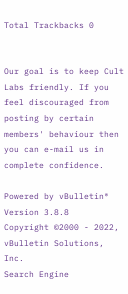Total Trackbacks 0


Our goal is to keep Cult Labs friendly. If you feel discouraged from posting by certain members' behaviour then you can e-mail us in complete confidence.

Powered by vBulletin® Version 3.8.8
Copyright ©2000 - 2022, vBulletin Solutions, Inc.
Search Engine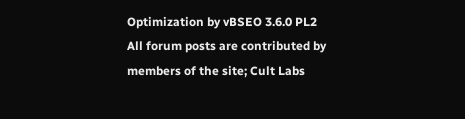Optimization by vBSEO 3.6.0 PL2
All forum posts are contributed by members of the site; Cult Labs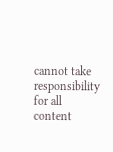cannot take responsibility for all content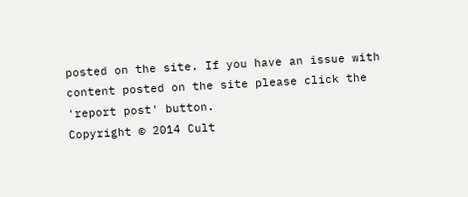posted on the site. If you have an issue with content posted on the site please click the 'report post' button.
Copyright © 2014 Cult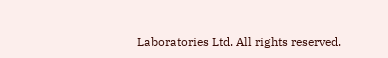Laboratories Ltd. All rights reserved.